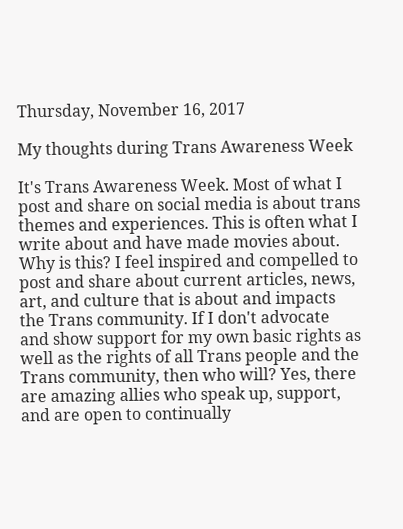Thursday, November 16, 2017

My thoughts during Trans Awareness Week

It's Trans Awareness Week. Most of what I post and share on social media is about trans themes and experiences. This is often what I write about and have made movies about. Why is this? I feel inspired and compelled to post and share about current articles, news, art, and culture that is about and impacts the Trans community. If I don't advocate and show support for my own basic rights as well as the rights of all Trans people and the Trans community, then who will? Yes, there are amazing allies who speak up, support, and are open to continually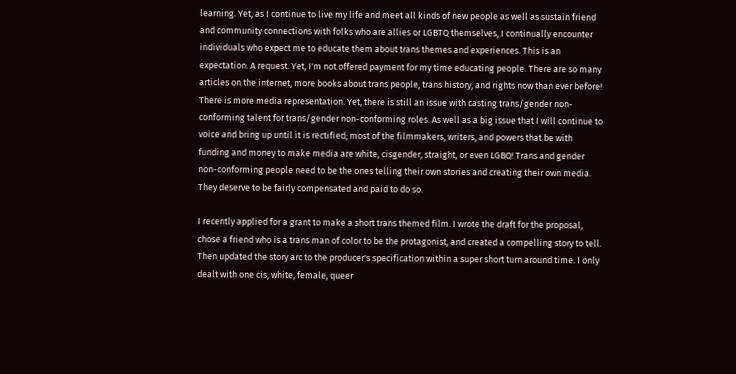learning. Yet, as I continue to live my life and meet all kinds of new people as well as sustain friend and community connections with folks who are allies or LGBTQ themselves, I continually encounter individuals who expect me to educate them about trans themes and experiences. This is an expectation. A request. Yet, I'm not offered payment for my time educating people. There are so many articles on the internet, more books about trans people, trans history, and rights now than ever before! There is more media representation. Yet, there is still an issue with casting trans/gender non-conforming talent for trans/gender non-conforming roles. As well as a big issue that I will continue to voice and bring up until it is rectified; most of the filmmakers, writers, and powers that be with funding and money to make media are white, cisgender, straight, or even LGBQ! Trans and gender non-conforming people need to be the ones telling their own stories and creating their own media. They deserve to be fairly compensated and paid to do so.

I recently applied for a grant to make a short trans themed film. I wrote the draft for the proposal, chose a friend who is a trans man of color to be the protagonist, and created a compelling story to tell. Then updated the story arc to the producer's specification within a super short turn around time. I only dealt with one cis, white, female, queer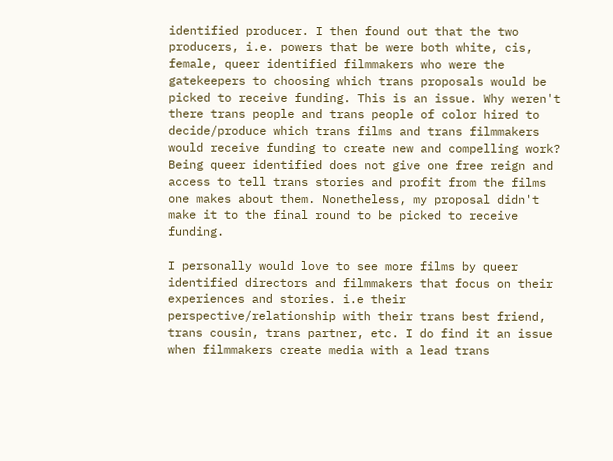identified producer. I then found out that the two producers, i.e. powers that be were both white, cis, female, queer identified filmmakers who were the gatekeepers to choosing which trans proposals would be picked to receive funding. This is an issue. Why weren't there trans people and trans people of color hired to decide/produce which trans films and trans filmmakers would receive funding to create new and compelling work? Being queer identified does not give one free reign and access to tell trans stories and profit from the films one makes about them. Nonetheless, my proposal didn't make it to the final round to be picked to receive funding.

I personally would love to see more films by queer identified directors and filmmakers that focus on their experiences and stories. i.e their perspective/relationship with their trans best friend, trans cousin, trans partner, etc. I do find it an issue when filmmakers create media with a lead trans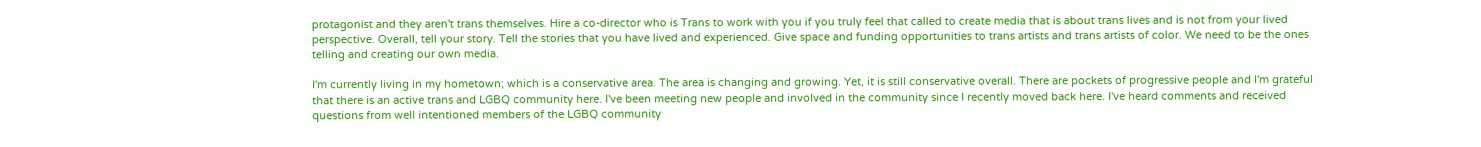protagonist and they aren't trans themselves. Hire a co-director who is Trans to work with you if you truly feel that called to create media that is about trans lives and is not from your lived perspective. Overall, tell your story. Tell the stories that you have lived and experienced. Give space and funding opportunities to trans artists and trans artists of color. We need to be the ones telling and creating our own media.

I'm currently living in my hometown; which is a conservative area. The area is changing and growing. Yet, it is still conservative overall. There are pockets of progressive people and I'm grateful that there is an active trans and LGBQ community here. I've been meeting new people and involved in the community since I recently moved back here. I've heard comments and received questions from well intentioned members of the LGBQ community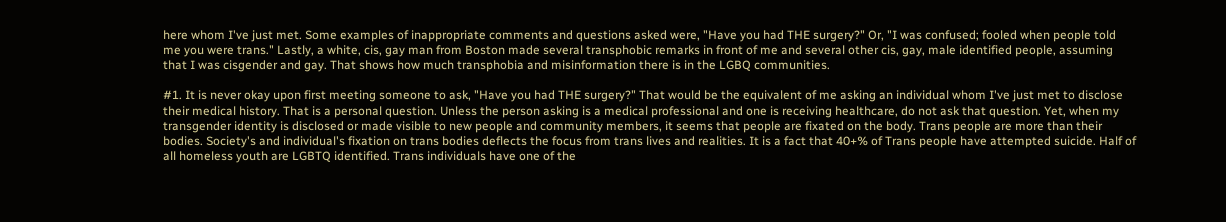here whom I've just met. Some examples of inappropriate comments and questions asked were, "Have you had THE surgery?" Or, "I was confused; fooled when people told me you were trans." Lastly, a white, cis, gay man from Boston made several transphobic remarks in front of me and several other cis, gay, male identified people, assuming that I was cisgender and gay. That shows how much transphobia and misinformation there is in the LGBQ communities.

#1. It is never okay upon first meeting someone to ask, "Have you had THE surgery?" That would be the equivalent of me asking an individual whom I've just met to disclose their medical history. That is a personal question. Unless the person asking is a medical professional and one is receiving healthcare, do not ask that question. Yet, when my transgender identity is disclosed or made visible to new people and community members, it seems that people are fixated on the body. Trans people are more than their bodies. Society's and individual's fixation on trans bodies deflects the focus from trans lives and realities. It is a fact that 40+% of Trans people have attempted suicide. Half of all homeless youth are LGBTQ identified. Trans individuals have one of the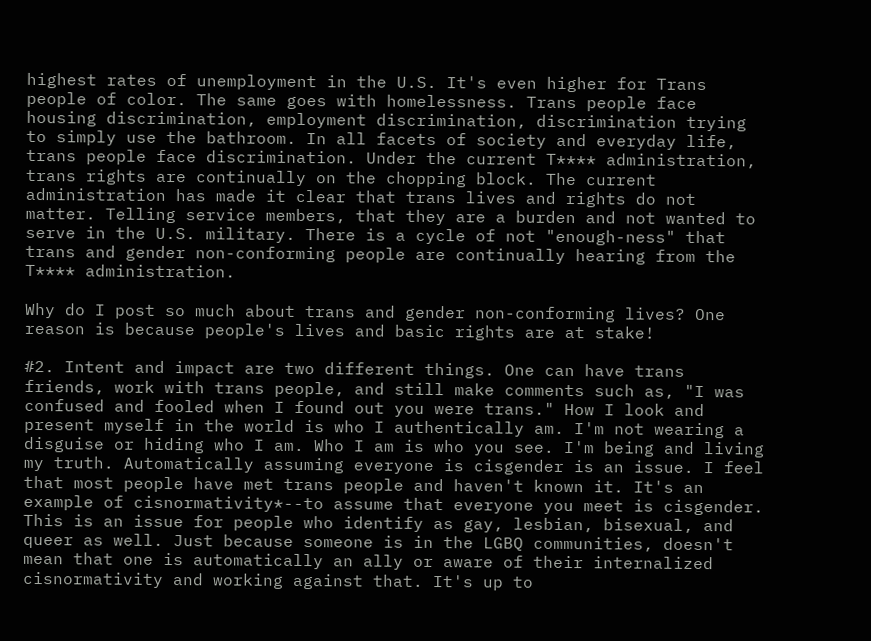highest rates of unemployment in the U.S. It's even higher for Trans people of color. The same goes with homelessness. Trans people face housing discrimination, employment discrimination, discrimination trying to simply use the bathroom. In all facets of society and everyday life, trans people face discrimination. Under the current T**** administration, trans rights are continually on the chopping block. The current administration has made it clear that trans lives and rights do not matter. Telling service members, that they are a burden and not wanted to serve in the U.S. military. There is a cycle of not "enough-ness" that trans and gender non-conforming people are continually hearing from the T**** administration.

Why do I post so much about trans and gender non-conforming lives? One reason is because people's lives and basic rights are at stake!

#2. Intent and impact are two different things. One can have trans friends, work with trans people, and still make comments such as, "I was confused and fooled when I found out you were trans." How I look and present myself in the world is who I authentically am. I'm not wearing a disguise or hiding who I am. Who I am is who you see. I'm being and living my truth. Automatically assuming everyone is cisgender is an issue. I feel that most people have met trans people and haven't known it. It's an example of cisnormativity*--to assume that everyone you meet is cisgender. This is an issue for people who identify as gay, lesbian, bisexual, and queer as well. Just because someone is in the LGBQ communities, doesn't mean that one is automatically an ally or aware of their internalized cisnormativity and working against that. It's up to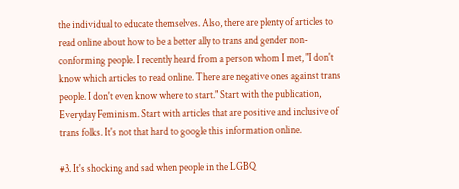the individual to educate themselves. Also, there are plenty of articles to read online about how to be a better ally to trans and gender non-conforming people. I recently heard from a person whom I met, "I don't know which articles to read online. There are negative ones against trans people. I don't even know where to start." Start with the publication, Everyday Feminism. Start with articles that are positive and inclusive of trans folks. It's not that hard to google this information online.

#3. It's shocking and sad when people in the LGBQ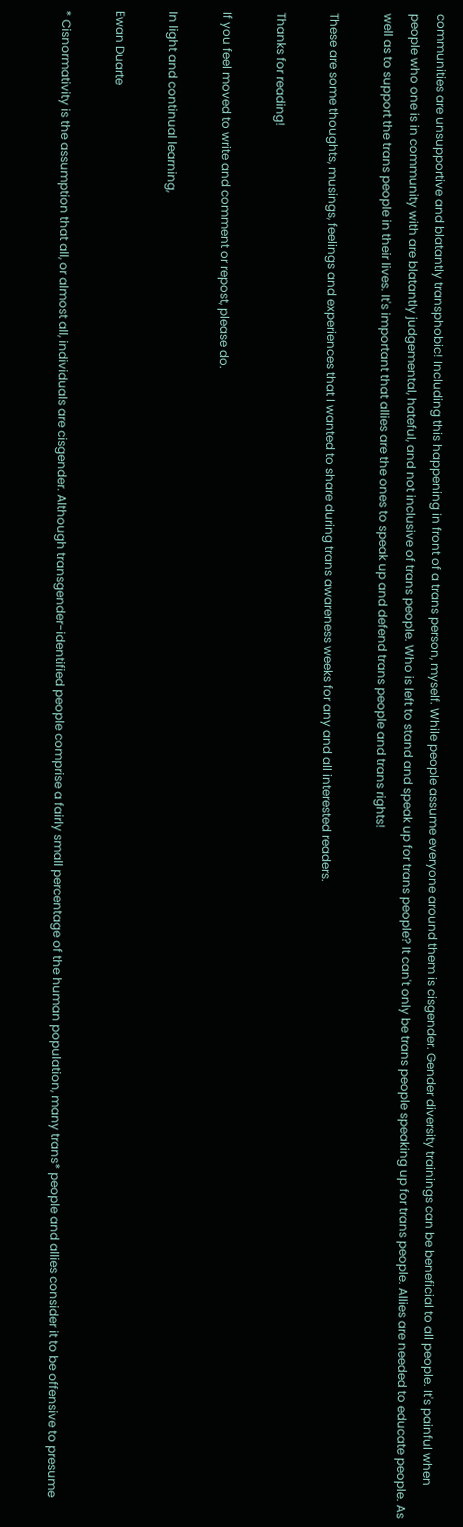communities are unsupportive and blatantly transphobic! Including this happening in front of a trans person, myself. While people assume everyone around them is cisgender. Gender diversity trainings can be beneficial to all people. It's painful when people who one is in community with are blatantly judgemental, hateful, and not inclusive of trans people. Who is left to stand and speak up for trans people? It can't only be trans people speaking up for trans people. Allies are needed to educate people. As well as to support the trans people in their lives. It's important that allies are the ones to speak up and defend trans people and trans rights!

These are some thoughts, musings, feelings and experiences that I wanted to share during trans awareness weeks for any and all interested readers.

Thanks for reading!

If you feel moved to write and comment or repost, please do.

In light and continual learning,

Ewan Duarte

* Cisnormativity is the assumption that all, or almost all, individuals are cisgender. Although transgender-identified people comprise a fairly small percentage of the human population, many trans* people and allies consider it to be offensive to presume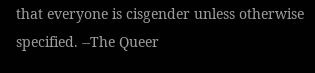that everyone is cisgender unless otherwise specified. --The Queer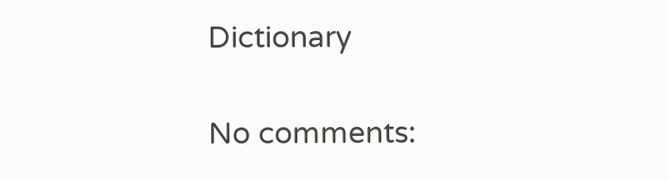Dictionary

No comments: